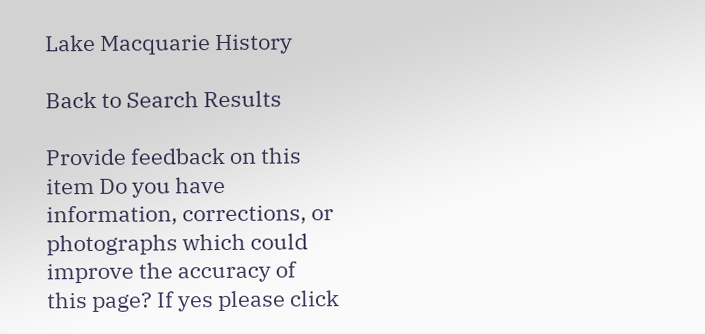Lake Macquarie History

Back to Search Results

Provide feedback on this item Do you have information, corrections, or photographs which could improve the accuracy of this page? If yes please click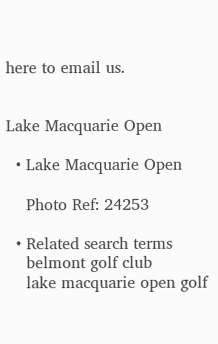here to email us.


Lake Macquarie Open

  • Lake Macquarie Open

    Photo Ref: 24253

  • Related search terms
    belmont golf club
    lake macquarie open golf